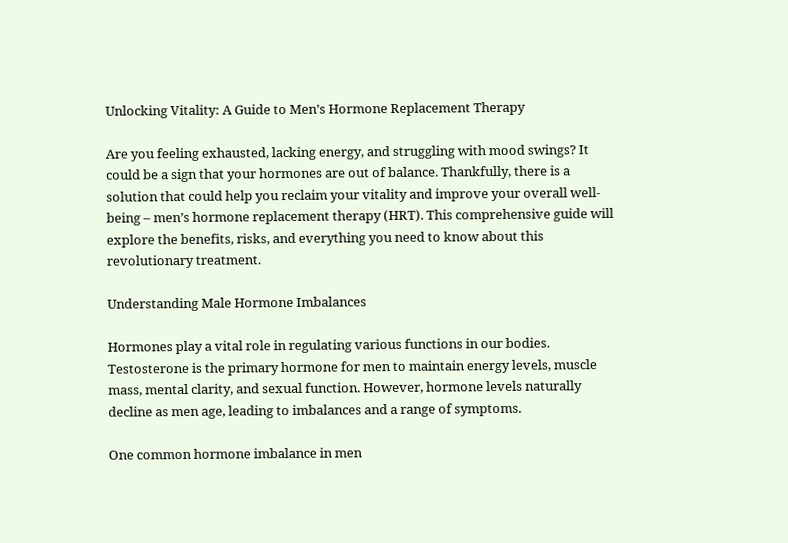Unlocking Vitality: A Guide to Men’s Hormone Replacement Therapy

Are you feeling exhausted, lacking energy, and struggling with mood swings? It could be a sign that your hormones are out of balance. Thankfully, there is a solution that could help you reclaim your vitality and improve your overall well-being – men’s hormone replacement therapy (HRT). This comprehensive guide will explore the benefits, risks, and everything you need to know about this revolutionary treatment.

Understanding Male Hormone Imbalances

Hormones play a vital role in regulating various functions in our bodies. Testosterone is the primary hormone for men to maintain energy levels, muscle mass, mental clarity, and sexual function. However, hormone levels naturally decline as men age, leading to imbalances and a range of symptoms.

One common hormone imbalance in men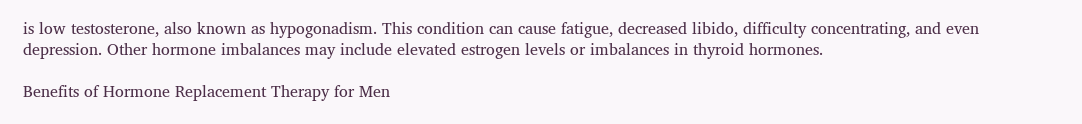is low testosterone, also known as hypogonadism. This condition can cause fatigue, decreased libido, difficulty concentrating, and even depression. Other hormone imbalances may include elevated estrogen levels or imbalances in thyroid hormones.

Benefits of Hormone Replacement Therapy for Men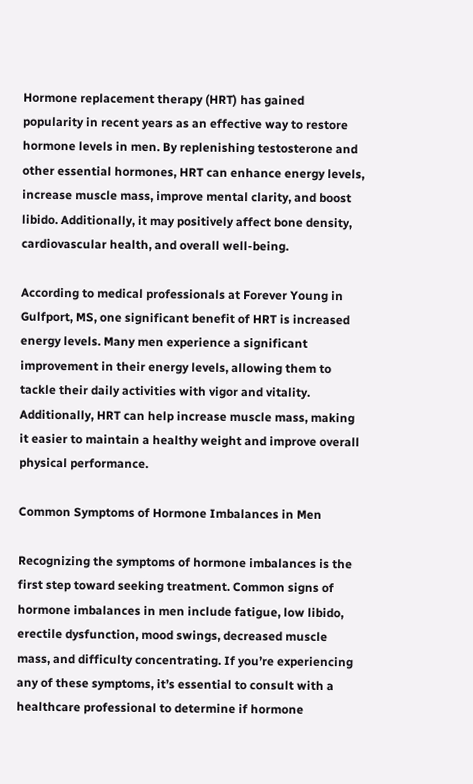Hormone replacement therapy (HRT) has gained popularity in recent years as an effective way to restore hormone levels in men. By replenishing testosterone and other essential hormones, HRT can enhance energy levels, increase muscle mass, improve mental clarity, and boost libido. Additionally, it may positively affect bone density, cardiovascular health, and overall well-being.

According to medical professionals at Forever Young in Gulfport, MS, one significant benefit of HRT is increased energy levels. Many men experience a significant improvement in their energy levels, allowing them to tackle their daily activities with vigor and vitality. Additionally, HRT can help increase muscle mass, making it easier to maintain a healthy weight and improve overall physical performance.

Common Symptoms of Hormone Imbalances in Men

Recognizing the symptoms of hormone imbalances is the first step toward seeking treatment. Common signs of hormone imbalances in men include fatigue, low libido, erectile dysfunction, mood swings, decreased muscle mass, and difficulty concentrating. If you’re experiencing any of these symptoms, it’s essential to consult with a healthcare professional to determine if hormone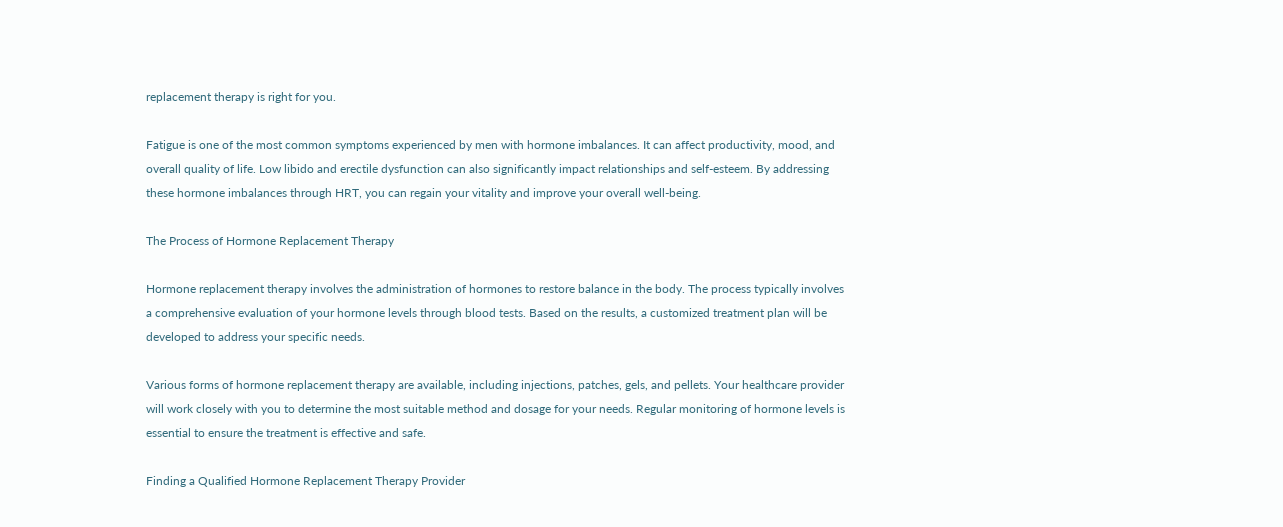replacement therapy is right for you.

Fatigue is one of the most common symptoms experienced by men with hormone imbalances. It can affect productivity, mood, and overall quality of life. Low libido and erectile dysfunction can also significantly impact relationships and self-esteem. By addressing these hormone imbalances through HRT, you can regain your vitality and improve your overall well-being.

The Process of Hormone Replacement Therapy

Hormone replacement therapy involves the administration of hormones to restore balance in the body. The process typically involves a comprehensive evaluation of your hormone levels through blood tests. Based on the results, a customized treatment plan will be developed to address your specific needs.

Various forms of hormone replacement therapy are available, including injections, patches, gels, and pellets. Your healthcare provider will work closely with you to determine the most suitable method and dosage for your needs. Regular monitoring of hormone levels is essential to ensure the treatment is effective and safe.

Finding a Qualified Hormone Replacement Therapy Provider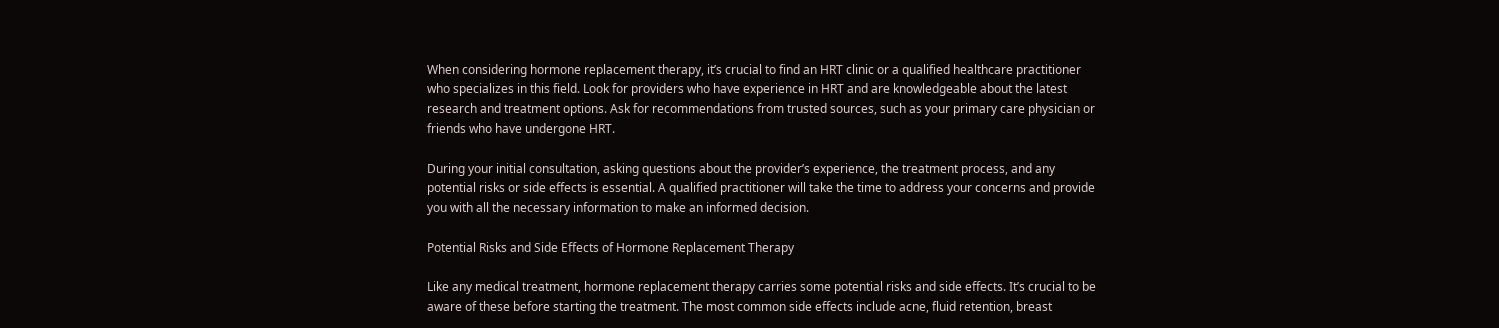When considering hormone replacement therapy, it’s crucial to find an HRT clinic or a qualified healthcare practitioner who specializes in this field. Look for providers who have experience in HRT and are knowledgeable about the latest research and treatment options. Ask for recommendations from trusted sources, such as your primary care physician or friends who have undergone HRT.

During your initial consultation, asking questions about the provider’s experience, the treatment process, and any potential risks or side effects is essential. A qualified practitioner will take the time to address your concerns and provide you with all the necessary information to make an informed decision.

Potential Risks and Side Effects of Hormone Replacement Therapy

Like any medical treatment, hormone replacement therapy carries some potential risks and side effects. It’s crucial to be aware of these before starting the treatment. The most common side effects include acne, fluid retention, breast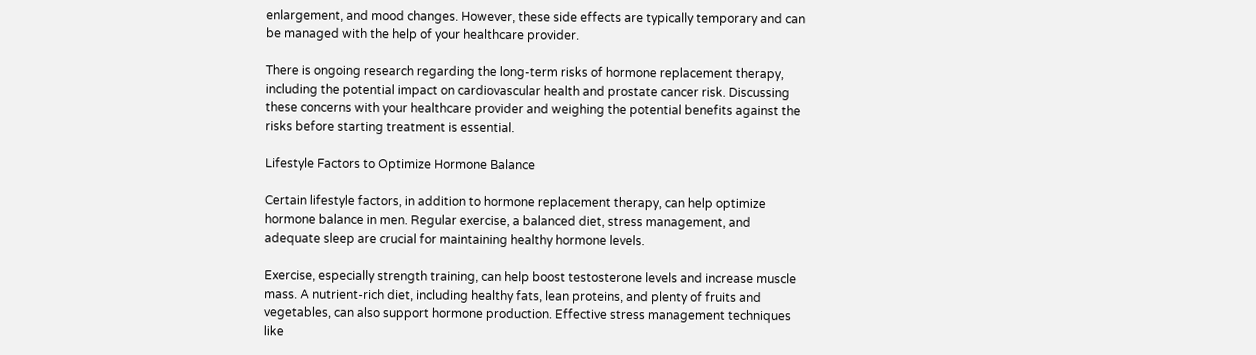enlargement, and mood changes. However, these side effects are typically temporary and can be managed with the help of your healthcare provider.

There is ongoing research regarding the long-term risks of hormone replacement therapy, including the potential impact on cardiovascular health and prostate cancer risk. Discussing these concerns with your healthcare provider and weighing the potential benefits against the risks before starting treatment is essential.

Lifestyle Factors to Optimize Hormone Balance

Certain lifestyle factors, in addition to hormone replacement therapy, can help optimize hormone balance in men. Regular exercise, a balanced diet, stress management, and adequate sleep are crucial for maintaining healthy hormone levels.

Exercise, especially strength training, can help boost testosterone levels and increase muscle mass. A nutrient-rich diet, including healthy fats, lean proteins, and plenty of fruits and vegetables, can also support hormone production. Effective stress management techniques like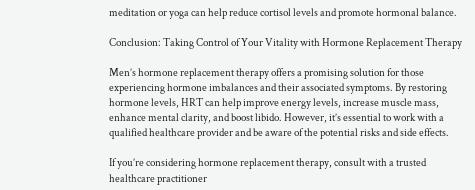meditation or yoga can help reduce cortisol levels and promote hormonal balance.

Conclusion: Taking Control of Your Vitality with Hormone Replacement Therapy

Men’s hormone replacement therapy offers a promising solution for those experiencing hormone imbalances and their associated symptoms. By restoring hormone levels, HRT can help improve energy levels, increase muscle mass, enhance mental clarity, and boost libido. However, it’s essential to work with a qualified healthcare provider and be aware of the potential risks and side effects.

If you’re considering hormone replacement therapy, consult with a trusted healthcare practitioner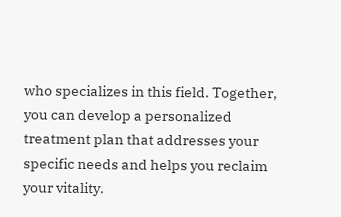who specializes in this field. Together, you can develop a personalized treatment plan that addresses your specific needs and helps you reclaim your vitality.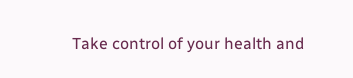Take control of your health and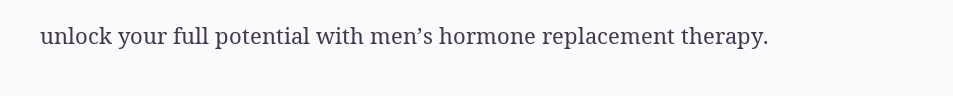unlock your full potential with men’s hormone replacement therapy.